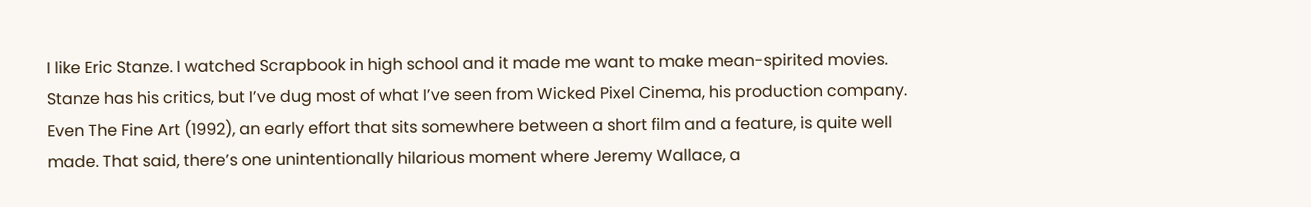I like Eric Stanze. I watched Scrapbook in high school and it made me want to make mean-spirited movies. Stanze has his critics, but I’ve dug most of what I’ve seen from Wicked Pixel Cinema, his production company. Even The Fine Art (1992), an early effort that sits somewhere between a short film and a feature, is quite well made. That said, there’s one unintentionally hilarious moment where Jeremy Wallace, a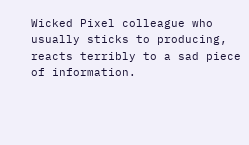Wicked Pixel colleague who usually sticks to producing, reacts terribly to a sad piece of information.